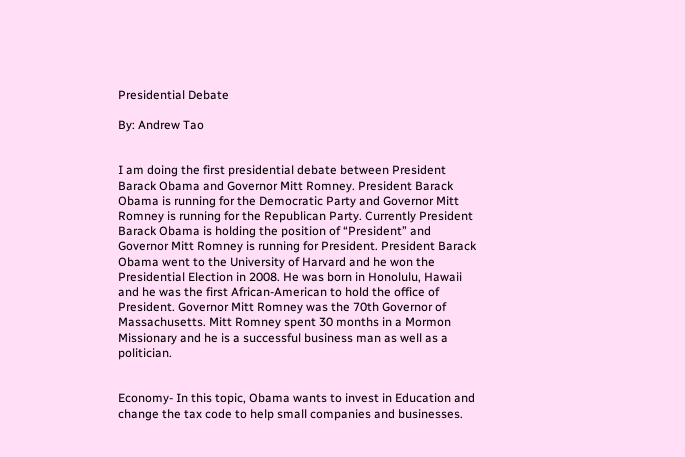Presidential Debate

By: Andrew Tao


I am doing the first presidential debate between President Barack Obama and Governor Mitt Romney. President Barack Obama is running for the Democratic Party and Governor Mitt Romney is running for the Republican Party. Currently President Barack Obama is holding the position of “President” and Governor Mitt Romney is running for President. President Barack Obama went to the University of Harvard and he won the Presidential Election in 2008. He was born in Honolulu, Hawaii and he was the first African-American to hold the office of President. Governor Mitt Romney was the 70th Governor of Massachusetts. Mitt Romney spent 30 months in a Mormon Missionary and he is a successful business man as well as a politician.


Economy- In this topic, Obama wants to invest in Education and change the tax code to help small companies and businesses.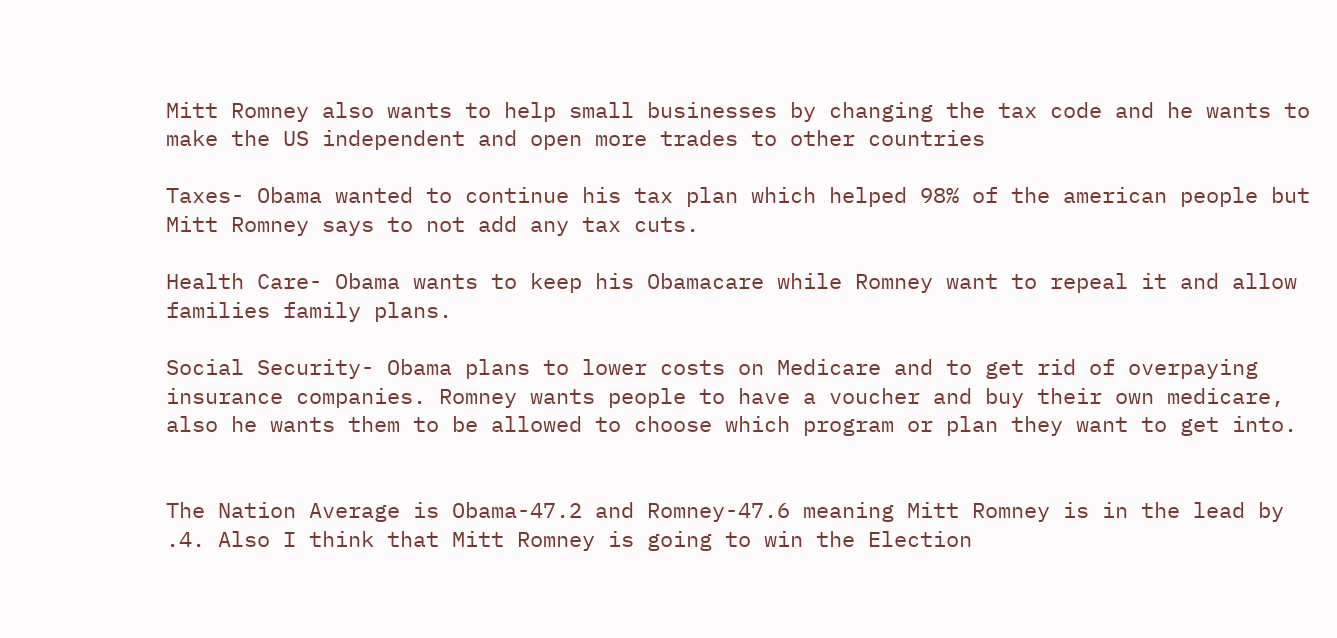Mitt Romney also wants to help small businesses by changing the tax code and he wants to make the US independent and open more trades to other countries

Taxes- Obama wanted to continue his tax plan which helped 98% of the american people but Mitt Romney says to not add any tax cuts.

Health Care- Obama wants to keep his Obamacare while Romney want to repeal it and allow families family plans.

Social Security- Obama plans to lower costs on Medicare and to get rid of overpaying insurance companies. Romney wants people to have a voucher and buy their own medicare, also he wants them to be allowed to choose which program or plan they want to get into.


The Nation Average is Obama-47.2 and Romney-47.6 meaning Mitt Romney is in the lead by .4. Also I think that Mitt Romney is going to win the Election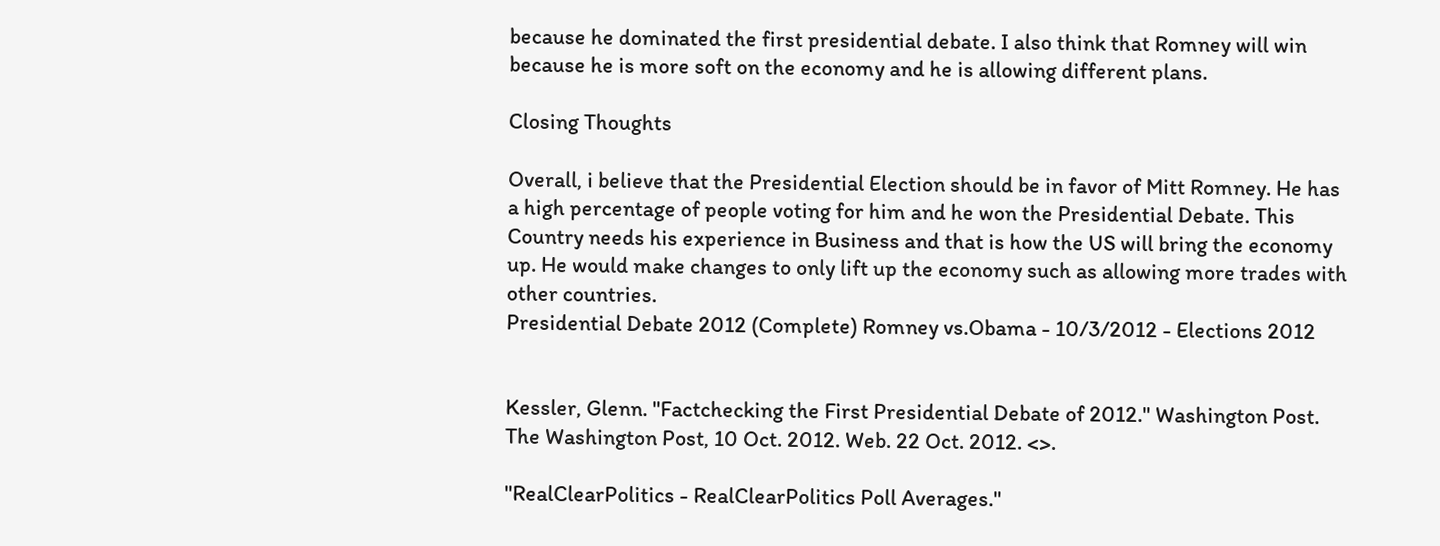because he dominated the first presidential debate. I also think that Romney will win because he is more soft on the economy and he is allowing different plans.

Closing Thoughts

Overall, i believe that the Presidential Election should be in favor of Mitt Romney. He has a high percentage of people voting for him and he won the Presidential Debate. This Country needs his experience in Business and that is how the US will bring the economy up. He would make changes to only lift up the economy such as allowing more trades with other countries.
Presidential Debate 2012 (Complete) Romney vs.Obama - 10/3/2012 - Elections 2012


Kessler, Glenn. "Factchecking the First Presidential Debate of 2012." Washington Post. The Washington Post, 10 Oct. 2012. Web. 22 Oct. 2012. <>.

"RealClearPolitics - RealClearPolitics Poll Averages."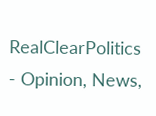RealClearPolitics - Opinion, News,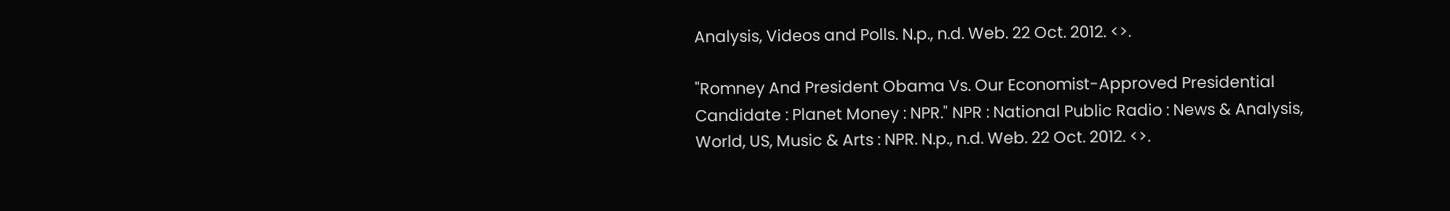Analysis, Videos and Polls. N.p., n.d. Web. 22 Oct. 2012. <>.

"Romney And President Obama Vs. Our Economist-Approved Presidential Candidate : Planet Money : NPR." NPR : National Public Radio : News & Analysis, World, US, Music & Arts : NPR. N.p., n.d. Web. 22 Oct. 2012. <>.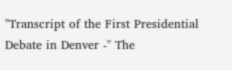"Transcript of the First Presidential Debate in Denver -" The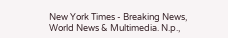New York Times - Breaking News, World News & Multimedia. N.p.,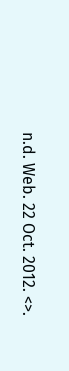n.d. Web. 22 Oct. 2012. <>.